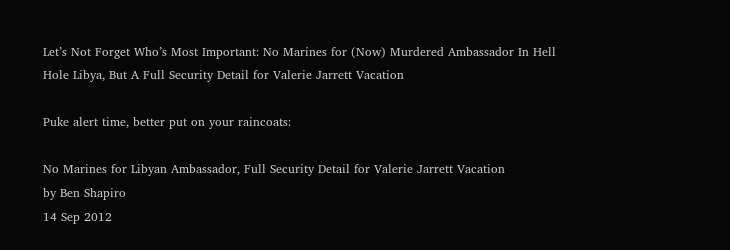Let’s Not Forget Who’s Most Important: No Marines for (Now) Murdered Ambassador In Hell Hole Libya, But A Full Security Detail for Valerie Jarrett Vacation

Puke alert time, better put on your raincoats:

No Marines for Libyan Ambassador, Full Security Detail for Valerie Jarrett Vacation
by Ben Shapiro
14 Sep 2012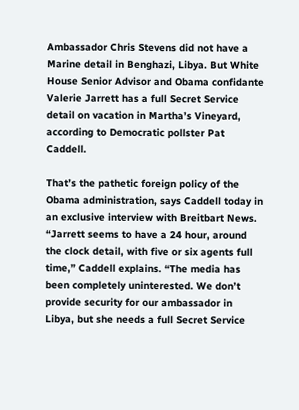Ambassador Chris Stevens did not have a Marine detail in Benghazi, Libya. But White House Senior Advisor and Obama confidante Valerie Jarrett has a full Secret Service detail on vacation in Martha’s Vineyard, according to Democratic pollster Pat Caddell.

That’s the pathetic foreign policy of the Obama administration, says Caddell today in an exclusive interview with Breitbart News. “Jarrett seems to have a 24 hour, around the clock detail, with five or six agents full time,” Caddell explains. “The media has been completely uninterested. We don’t provide security for our ambassador in Libya, but she needs a full Secret Service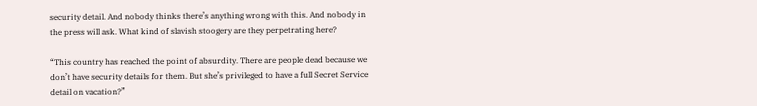security detail. And nobody thinks there’s anything wrong with this. And nobody in the press will ask. What kind of slavish stoogery are they perpetrating here?

“This country has reached the point of absurdity. There are people dead because we don’t have security details for them. But she’s privileged to have a full Secret Service detail on vacation?”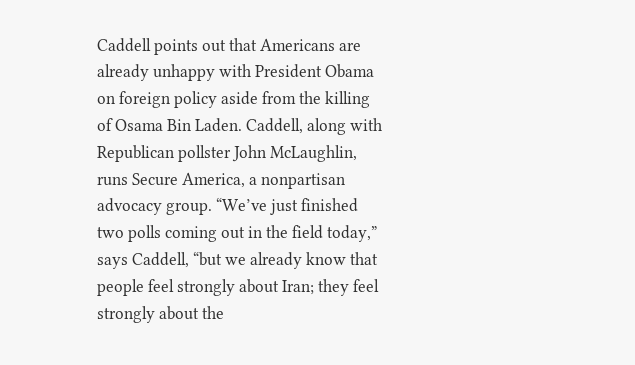Caddell points out that Americans are already unhappy with President Obama on foreign policy aside from the killing of Osama Bin Laden. Caddell, along with Republican pollster John McLaughlin, runs Secure America, a nonpartisan advocacy group. “We’ve just finished two polls coming out in the field today,” says Caddell, “but we already know that people feel strongly about Iran; they feel strongly about the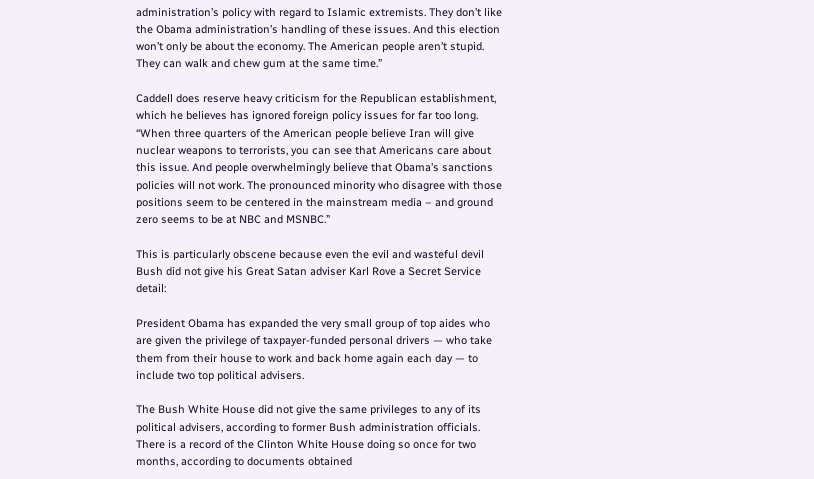administration’s policy with regard to Islamic extremists. They don’t like the Obama administration’s handling of these issues. And this election won’t only be about the economy. The American people aren’t stupid. They can walk and chew gum at the same time.”

Caddell does reserve heavy criticism for the Republican establishment, which he believes has ignored foreign policy issues for far too long. “When three quarters of the American people believe Iran will give nuclear weapons to terrorists, you can see that Americans care about this issue. And people overwhelmingly believe that Obama’s sanctions policies will not work. The pronounced minority who disagree with those positions seem to be centered in the mainstream media – and ground zero seems to be at NBC and MSNBC.”

This is particularly obscene because even the evil and wasteful devil Bush did not give his Great Satan adviser Karl Rove a Secret Service detail:

President Obama has expanded the very small group of top aides who are given the privilege of taxpayer-funded personal drivers — who take them from their house to work and back home again each day — to include two top political advisers.

The Bush White House did not give the same privileges to any of its political advisers, according to former Bush administration officials. There is a record of the Clinton White House doing so once for two months, according to documents obtained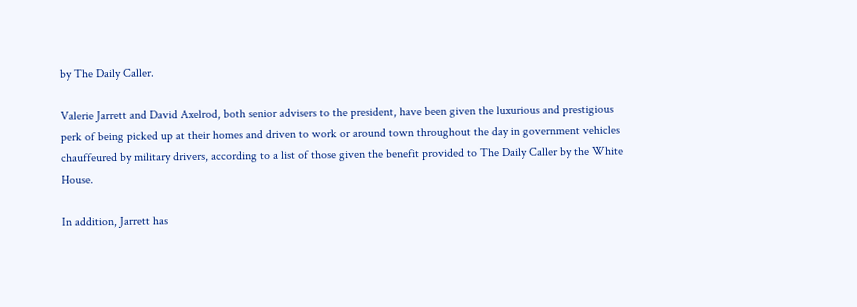by The Daily Caller.

Valerie Jarrett and David Axelrod, both senior advisers to the president, have been given the luxurious and prestigious perk of being picked up at their homes and driven to work or around town throughout the day in government vehicles chauffeured by military drivers, according to a list of those given the benefit provided to The Daily Caller by the White House.

In addition, Jarrett has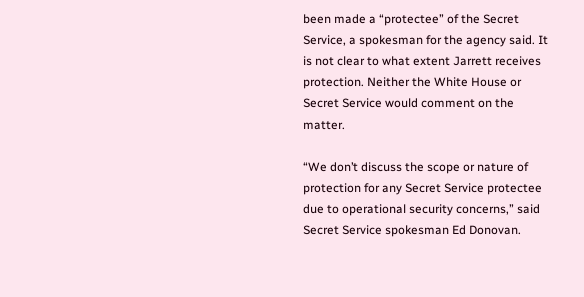been made a “protectee” of the Secret Service, a spokesman for the agency said. It is not clear to what extent Jarrett receives protection. Neither the White House or Secret Service would comment on the matter.

“We don’t discuss the scope or nature of protection for any Secret Service protectee due to operational security concerns,” said Secret Service spokesman Ed Donovan.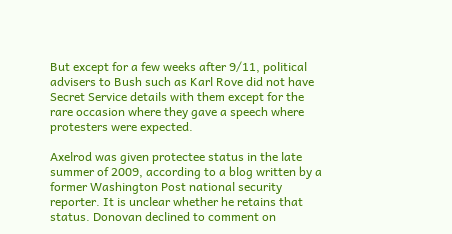But except for a few weeks after 9/11, political advisers to Bush such as Karl Rove did not have Secret Service details with them except for the rare occasion where they gave a speech where protesters were expected.

Axelrod was given protectee status in the late summer of 2009, according to a blog written by a former Washington Post national security reporter. It is unclear whether he retains that status. Donovan declined to comment on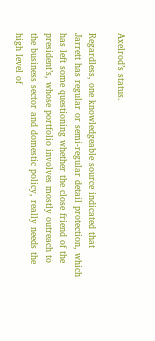Axelrod’s status.

Regardless, one knowledgeable source indicated that Jarrett has regular or semi-regular detail protection, which has left some questioning whether the close friend of the president’s, whose portfolio involves mostly outreach to the business sector and domestic policy, really needs the high level of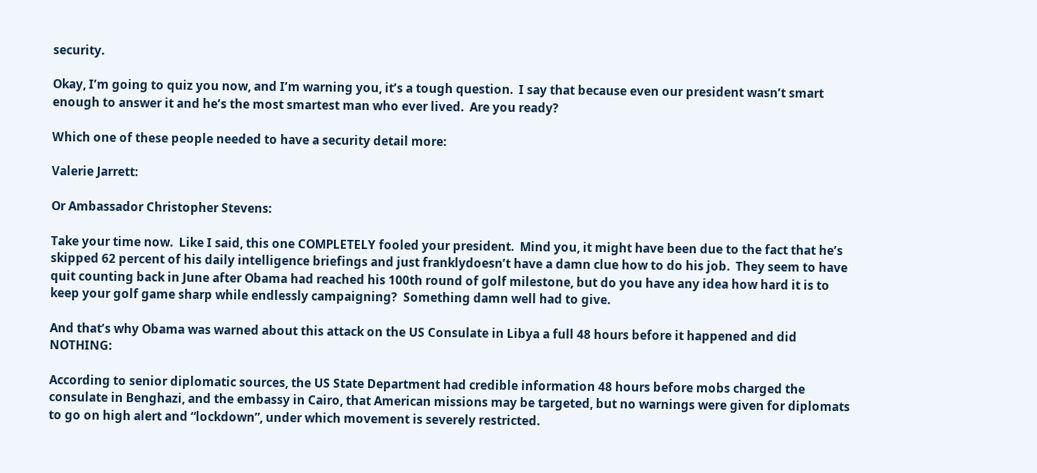security.

Okay, I’m going to quiz you now, and I’m warning you, it’s a tough question.  I say that because even our president wasn’t smart enough to answer it and he’s the most smartest man who ever lived.  Are you ready?

Which one of these people needed to have a security detail more:

Valerie Jarrett:

Or Ambassador Christopher Stevens:

Take your time now.  Like I said, this one COMPLETELY fooled your president.  Mind you, it might have been due to the fact that he’s skipped 62 percent of his daily intelligence briefings and just franklydoesn’t have a damn clue how to do his job.  They seem to have quit counting back in June after Obama had reached his 100th round of golf milestone, but do you have any idea how hard it is to keep your golf game sharp while endlessly campaigning?  Something damn well had to give.

And that’s why Obama was warned about this attack on the US Consulate in Libya a full 48 hours before it happened and did NOTHING:

According to senior diplomatic sources, the US State Department had credible information 48 hours before mobs charged the consulate in Benghazi, and the embassy in Cairo, that American missions may be targeted, but no warnings were given for diplomats to go on high alert and “lockdown”, under which movement is severely restricted.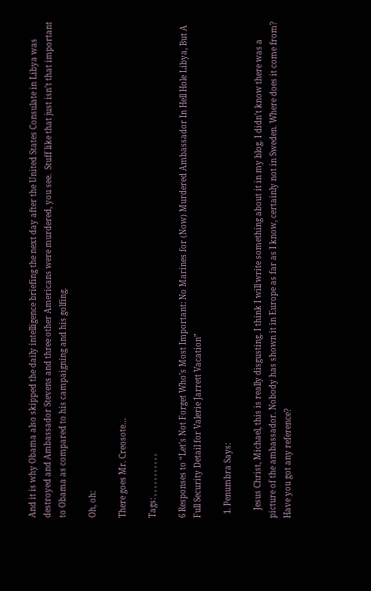And it is why Obama also skipped the daily intelligence briefing the next day after the United States Consulate in Libya was destroyed and Ambassador Stevens and three other Americans were murdered, you see.  Stuff like that just isn’t that important to Obama as compared to his campaigning and his golfing.

Oh, oh:

There goes Mr. Creosote…

Tags: , , , , , , , , , , ,

6 Responses to “Let’s Not Forget Who’s Most Important: No Marines for (Now) Murdered Ambassador In Hell Hole Libya, But A Full Security Detail for Valerie Jarrett Vacation”

  1. Penumbra Says:

    Jesus Christ, Michael, this is really disgusting. I think I will write something about it in my blog. I didn’t know there was a picture of the ambassador. Nobody has shown it in Europe as far as I know, certainly not in Sweden. Where does it come from? Have you got any reference?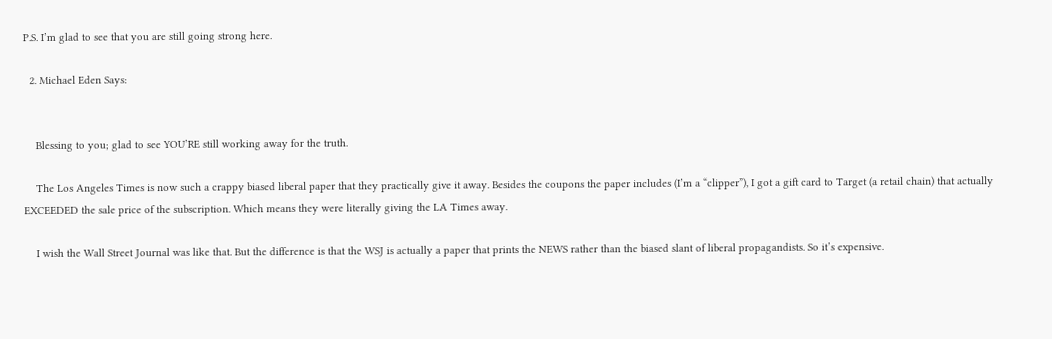P.S. I’m glad to see that you are still going strong here.

  2. Michael Eden Says:


    Blessing to you; glad to see YOU’RE still working away for the truth.

    The Los Angeles Times is now such a crappy biased liberal paper that they practically give it away. Besides the coupons the paper includes (I’m a “clipper”), I got a gift card to Target (a retail chain) that actually EXCEEDED the sale price of the subscription. Which means they were literally giving the LA Times away.

    I wish the Wall Street Journal was like that. But the difference is that the WSJ is actually a paper that prints the NEWS rather than the biased slant of liberal propagandists. So it’s expensive.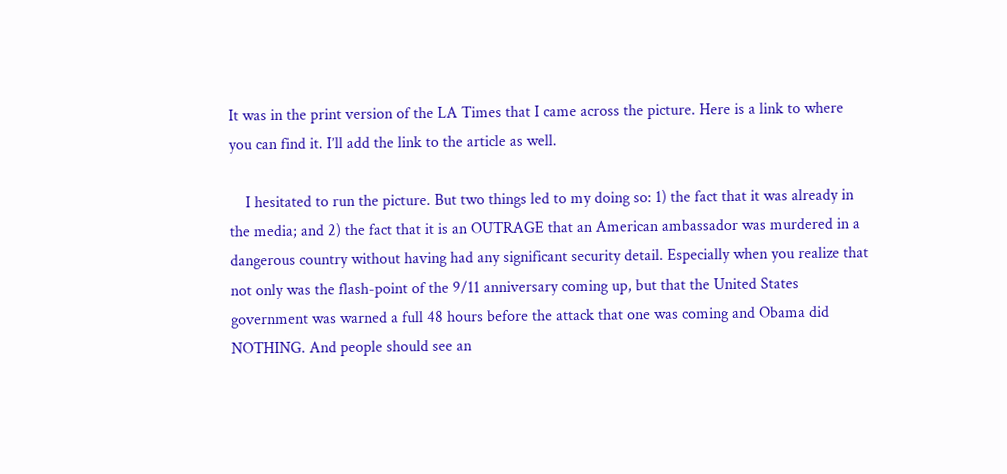It was in the print version of the LA Times that I came across the picture. Here is a link to where you can find it. I’ll add the link to the article as well.

    I hesitated to run the picture. But two things led to my doing so: 1) the fact that it was already in the media; and 2) the fact that it is an OUTRAGE that an American ambassador was murdered in a dangerous country without having had any significant security detail. Especially when you realize that not only was the flash-point of the 9/11 anniversary coming up, but that the United States government was warned a full 48 hours before the attack that one was coming and Obama did NOTHING. And people should see an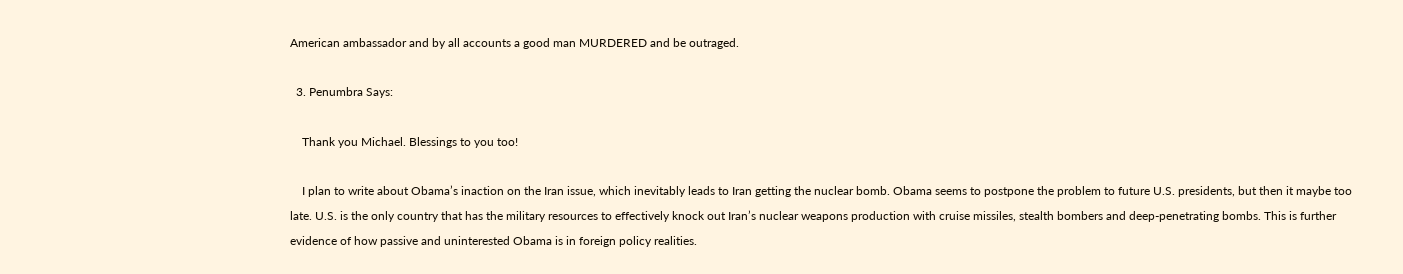American ambassador and by all accounts a good man MURDERED and be outraged.

  3. Penumbra Says:

    Thank you Michael. Blessings to you too!

    I plan to write about Obama’s inaction on the Iran issue, which inevitably leads to Iran getting the nuclear bomb. Obama seems to postpone the problem to future U.S. presidents, but then it maybe too late. U.S. is the only country that has the military resources to effectively knock out Iran’s nuclear weapons production with cruise missiles, stealth bombers and deep-penetrating bombs. This is further evidence of how passive and uninterested Obama is in foreign policy realities.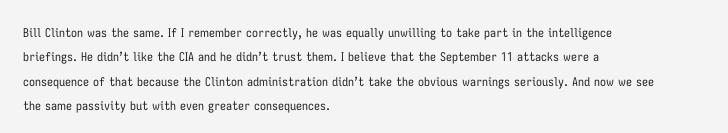Bill Clinton was the same. If I remember correctly, he was equally unwilling to take part in the intelligence briefings. He didn’t like the CIA and he didn’t trust them. I believe that the September 11 attacks were a consequence of that because the Clinton administration didn’t take the obvious warnings seriously. And now we see the same passivity but with even greater consequences.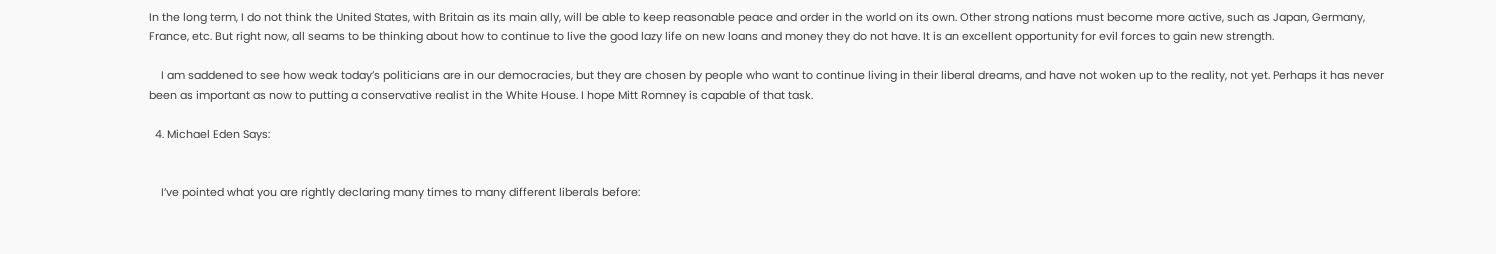In the long term, I do not think the United States, with Britain as its main ally, will be able to keep reasonable peace and order in the world on its own. Other strong nations must become more active, such as Japan, Germany, France, etc. But right now, all seams to be thinking about how to continue to live the good lazy life on new loans and money they do not have. It is an excellent opportunity for evil forces to gain new strength.

    I am saddened to see how weak today’s politicians are in our democracies, but they are chosen by people who want to continue living in their liberal dreams, and have not woken up to the reality, not yet. Perhaps it has never been as important as now to putting a conservative realist in the White House. I hope Mitt Romney is capable of that task.

  4. Michael Eden Says:


    I’ve pointed what you are rightly declaring many times to many different liberals before: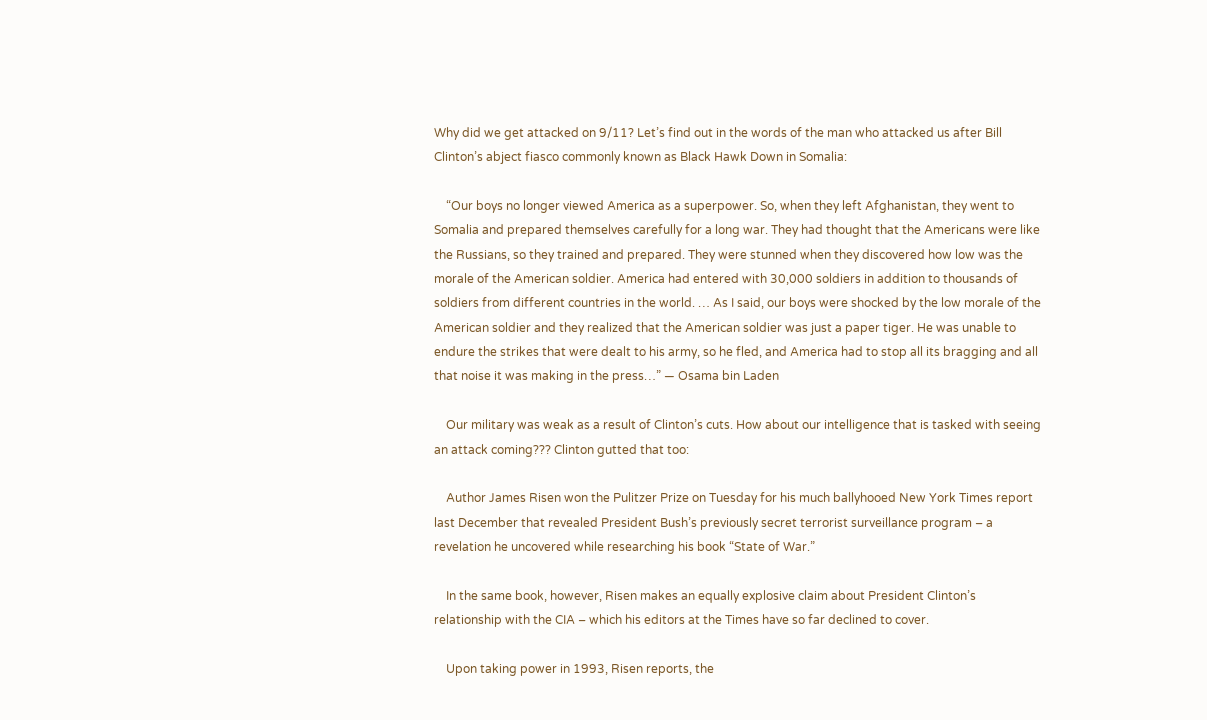Why did we get attacked on 9/11? Let’s find out in the words of the man who attacked us after Bill Clinton’s abject fiasco commonly known as Black Hawk Down in Somalia:

    “Our boys no longer viewed America as a superpower. So, when they left Afghanistan, they went to Somalia and prepared themselves carefully for a long war. They had thought that the Americans were like the Russians, so they trained and prepared. They were stunned when they discovered how low was the morale of the American soldier. America had entered with 30,000 soldiers in addition to thousands of soldiers from different countries in the world. … As I said, our boys were shocked by the low morale of the American soldier and they realized that the American soldier was just a paper tiger. He was unable to endure the strikes that were dealt to his army, so he fled, and America had to stop all its bragging and all that noise it was making in the press…” — Osama bin Laden

    Our military was weak as a result of Clinton’s cuts. How about our intelligence that is tasked with seeing an attack coming??? Clinton gutted that too:

    Author James Risen won the Pulitzer Prize on Tuesday for his much ballyhooed New York Times report last December that revealed President Bush’s previously secret terrorist surveillance program – a revelation he uncovered while researching his book “State of War.”

    In the same book, however, Risen makes an equally explosive claim about President Clinton’s relationship with the CIA – which his editors at the Times have so far declined to cover.

    Upon taking power in 1993, Risen reports, the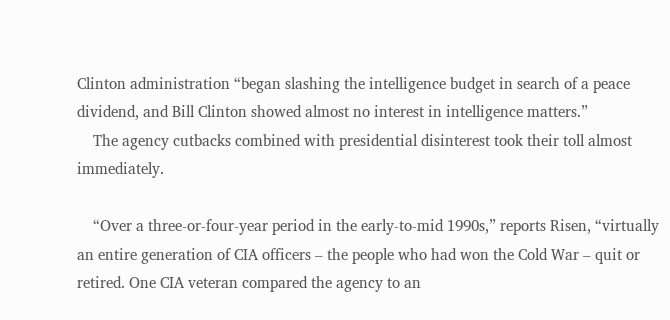Clinton administration “began slashing the intelligence budget in search of a peace dividend, and Bill Clinton showed almost no interest in intelligence matters.”
    The agency cutbacks combined with presidential disinterest took their toll almost immediately.

    “Over a three-or-four-year period in the early-to-mid 1990s,” reports Risen, “virtually an entire generation of CIA officers – the people who had won the Cold War – quit or retired. One CIA veteran compared the agency to an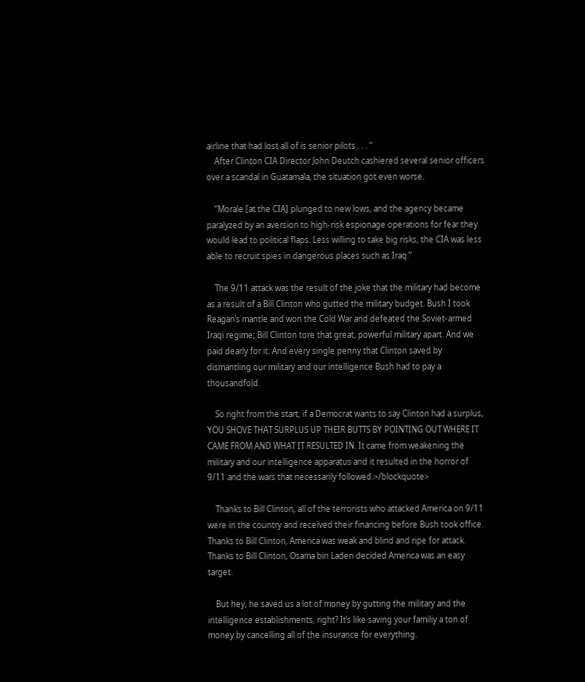airline that had lost all of is senior pilots . . . “
    After Clinton CIA Director John Deutch cashiered several senior officers over a scandal in Guatamala, the situation got even worse.

    “Morale [at the CIA] plunged to new lows, and the agency became paralyzed by an aversion to high-risk espionage operations for fear they would lead to political flaps. Less willing to take big risks, the CIA was less able to recruit spies in dangerous places such as Iraq.”

    The 9/11 attack was the result of the joke that the military had become as a result of a Bill Clinton who gutted the military budget. Bush I took Reagan’s mantle and won the Cold War and defeated the Soviet-armed Iraqi regime; Bill Clinton tore that great, powerful military apart. And we paid dearly for it. And every single penny that Clinton saved by dismantling our military and our intelligence Bush had to pay a thousandfold.

    So right from the start, if a Democrat wants to say Clinton had a surplus, YOU SHOVE THAT SURPLUS UP THEIR BUTTS BY POINTING OUT WHERE IT CAME FROM AND WHAT IT RESULTED IN. It came from weakening the military and our intelligence apparatus and it resulted in the horror of 9/11 and the wars that necessarily followed.>/blockquote>

    Thanks to Bill Clinton, all of the terrorists who attacked America on 9/11 were in the country and received their financing before Bush took office. Thanks to Bill Clinton, America was weak and blind and ripe for attack. Thanks to Bill Clinton, Osama bin Laden decided America was an easy target.

    But hey, he saved us a lot of money by gutting the military and the intelligence establishments, right? It’s like saving your familiy a ton of money by cancelling all of the insurance for everything.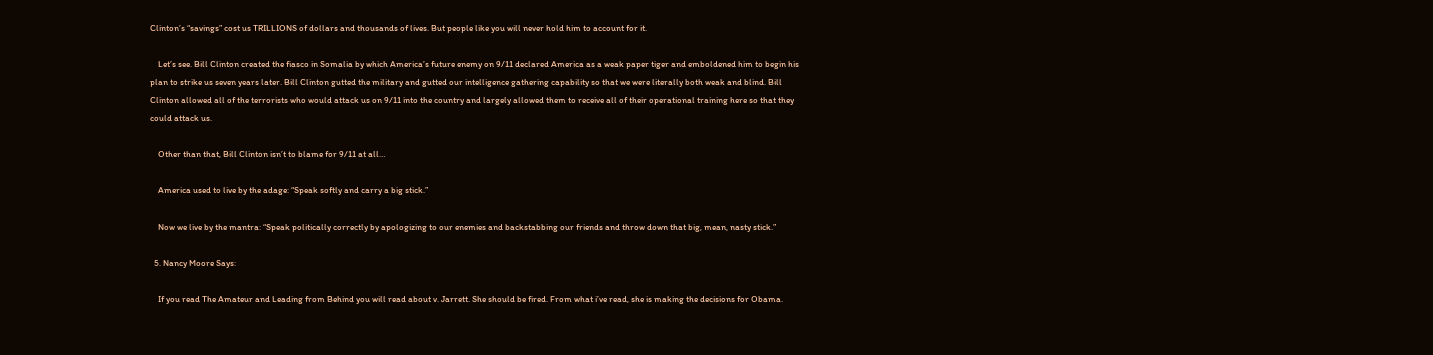Clinton’s “savings” cost us TRILLIONS of dollars and thousands of lives. But people like you will never hold him to account for it.

    Let’s see. Bill Clinton created the fiasco in Somalia by which America’s future enemy on 9/11 declared America as a weak paper tiger and emboldened him to begin his plan to strike us seven years later. Bill Clinton gutted the military and gutted our intelligence gathering capability so that we were literally both weak and blind. Bill Clinton allowed all of the terrorists who would attack us on 9/11 into the country and largely allowed them to receive all of their operational training here so that they could attack us.

    Other than that, Bill Clinton isn’t to blame for 9/11 at all…

    America used to live by the adage: “Speak softly and carry a big stick.”

    Now we live by the mantra: “Speak politically correctly by apologizing to our enemies and backstabbing our friends and throw down that big, mean, nasty stick.”

  5. Nancy Moore Says:

    If you read The Amateur and Leading from Behind you will read about v. Jarrett. She should be fired. From what i’ve read, she is making the decisions for Obama.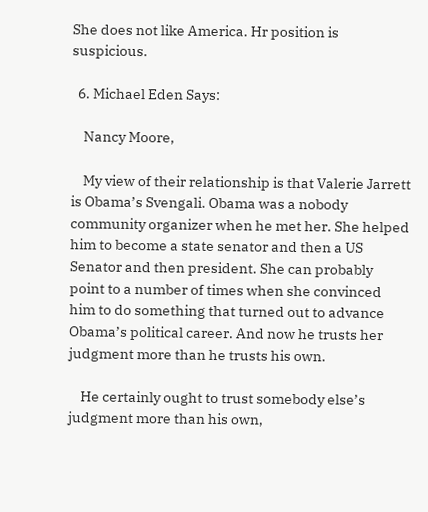She does not like America. Hr position is suspicious.

  6. Michael Eden Says:

    Nancy Moore,

    My view of their relationship is that Valerie Jarrett is Obama’s Svengali. Obama was a nobody community organizer when he met her. She helped him to become a state senator and then a US Senator and then president. She can probably point to a number of times when she convinced him to do something that turned out to advance Obama’s political career. And now he trusts her judgment more than he trusts his own.

    He certainly ought to trust somebody else’s judgment more than his own,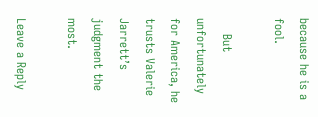because he is a fool.

    But unfortunately for America, he trusts Valerie Jarrett’s judgment the most.

Leave a Reply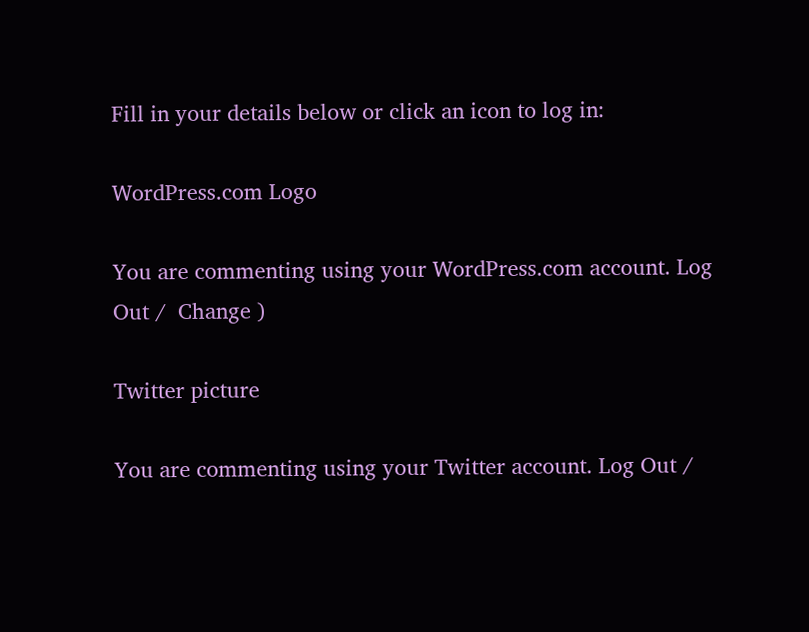Fill in your details below or click an icon to log in:

WordPress.com Logo

You are commenting using your WordPress.com account. Log Out /  Change )

Twitter picture

You are commenting using your Twitter account. Log Out /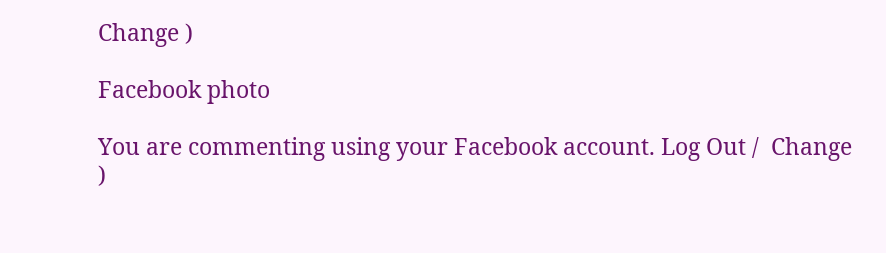Change )

Facebook photo

You are commenting using your Facebook account. Log Out /  Change )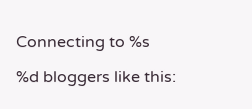Connecting to %s

%d bloggers like this: